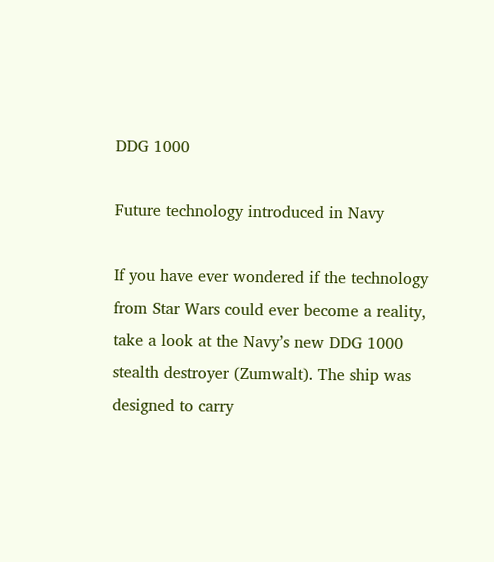DDG 1000

Future technology introduced in Navy

If you have ever wondered if the technology from Star Wars could ever become a reality, take a look at the Navy’s new DDG 1000 stealth destroyer (Zumwalt). The ship was designed to carry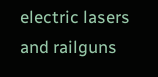electric lasers and railguns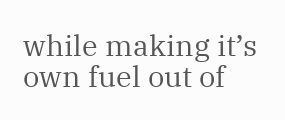while making it’s own fuel out of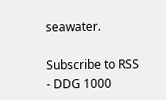seawater.

Subscribe to RSS - DDG 1000